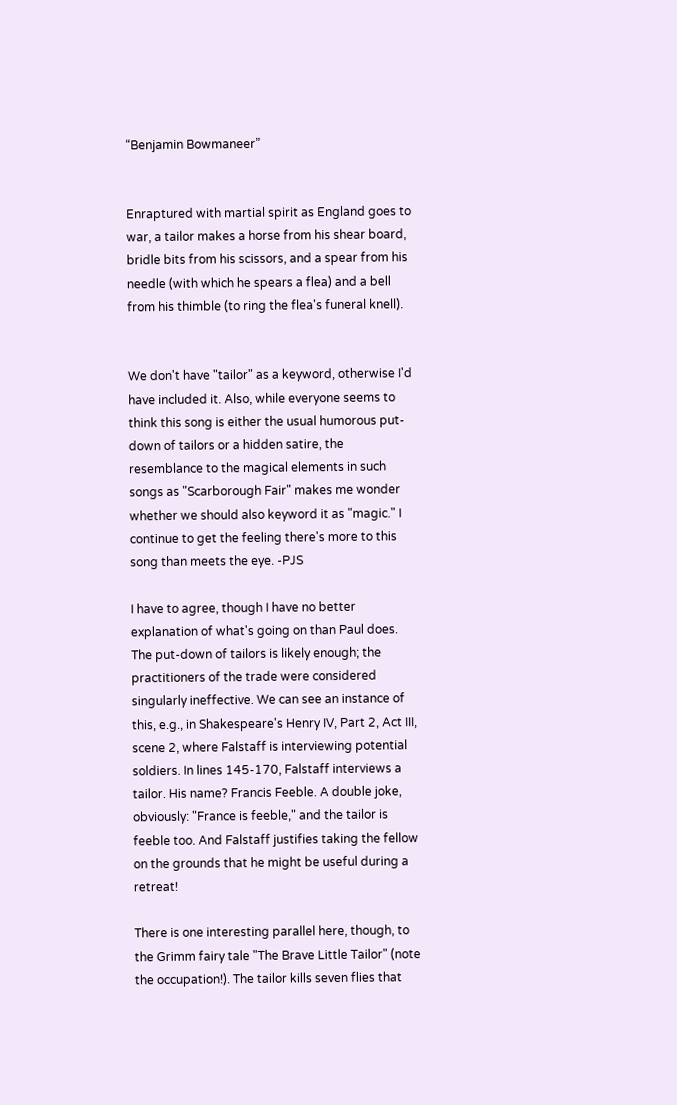“Benjamin Bowmaneer”


Enraptured with martial spirit as England goes to war, a tailor makes a horse from his shear board, bridle bits from his scissors, and a spear from his needle (with which he spears a flea) and a bell from his thimble (to ring the flea's funeral knell).


We don't have "tailor" as a keyword, otherwise I'd have included it. Also, while everyone seems to think this song is either the usual humorous put-down of tailors or a hidden satire, the resemblance to the magical elements in such songs as "Scarborough Fair" makes me wonder whether we should also keyword it as "magic." I continue to get the feeling there's more to this song than meets the eye. -PJS

I have to agree, though I have no better explanation of what's going on than Paul does. The put-down of tailors is likely enough; the practitioners of the trade were considered singularly ineffective. We can see an instance of this, e.g., in Shakespeare's Henry IV, Part 2, Act III, scene 2, where Falstaff is interviewing potential soldiers. In lines 145-170, Falstaff interviews a tailor. His name? Francis Feeble. A double joke, obviously: "France is feeble," and the tailor is feeble too. And Falstaff justifies taking the fellow on the grounds that he might be useful during a retreat!

There is one interesting parallel here, though, to the Grimm fairy tale "The Brave Little Tailor" (note the occupation!). The tailor kills seven flies that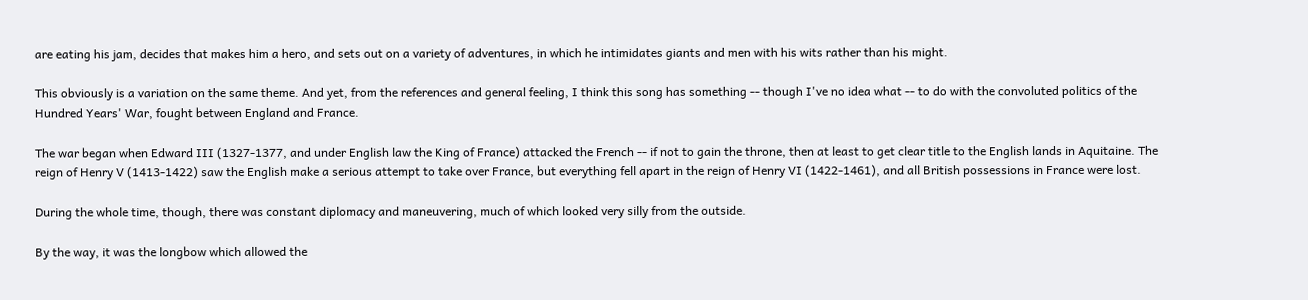are eating his jam, decides that makes him a hero, and sets out on a variety of adventures, in which he intimidates giants and men with his wits rather than his might.

This obviously is a variation on the same theme. And yet, from the references and general feeling, I think this song has something -- though I've no idea what -- to do with the convoluted politics of the Hundred Years' War, fought between England and France.

The war began when Edward III (1327-1377, and under English law the King of France) attacked the French -- if not to gain the throne, then at least to get clear title to the English lands in Aquitaine. The reign of Henry V (1413-1422) saw the English make a serious attempt to take over France, but everything fell apart in the reign of Henry VI (1422-1461), and all British possessions in France were lost.

During the whole time, though, there was constant diplomacy and maneuvering, much of which looked very silly from the outside.

By the way, it was the longbow which allowed the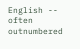English -- often outnumbered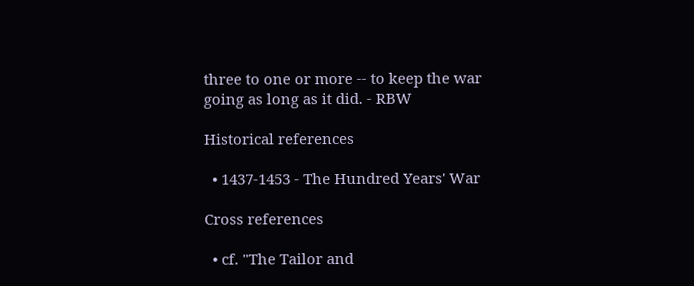three to one or more -- to keep the war going as long as it did. - RBW

Historical references

  • 1437-1453 - The Hundred Years' War

Cross references

  • cf. "The Tailor and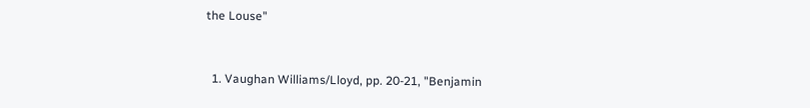the Louse"


  1. Vaughan Williams/Lloyd, pp. 20-21, "Benjamin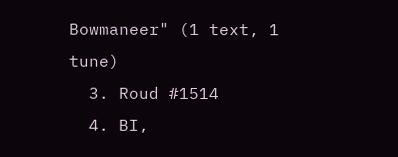Bowmaneer" (1 text, 1 tune)
  3. Roud #1514
  4. BI,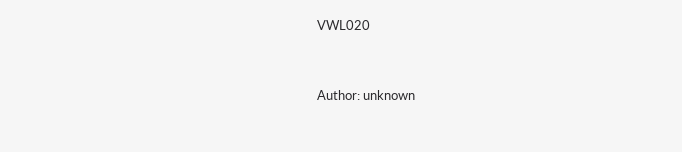VWL020


Author: unknown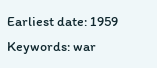Earliest date: 1959
Keywords: war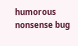humorous nonsense bug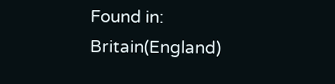Found in: Britain(England)